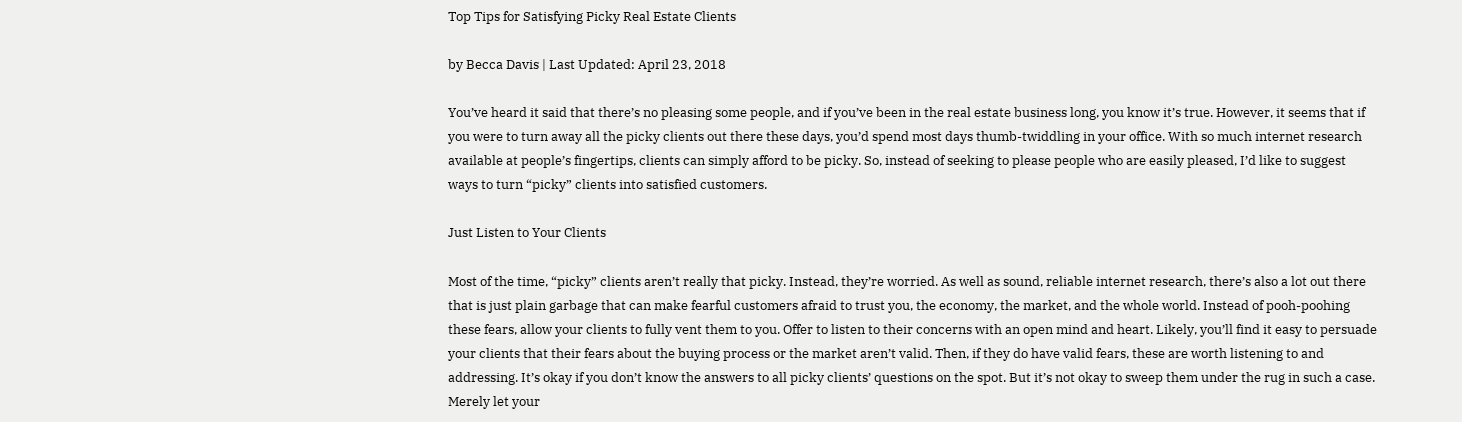Top Tips for Satisfying Picky Real Estate Clients

by Becca Davis | Last Updated: April 23, 2018

You’ve heard it said that there’s no pleasing some people, and if you’ve been in the real estate business long, you know it’s true. However, it seems that if you were to turn away all the picky clients out there these days, you’d spend most days thumb-twiddling in your office. With so much internet research available at people’s fingertips, clients can simply afford to be picky. So, instead of seeking to please people who are easily pleased, I’d like to suggest ways to turn “picky” clients into satisfied customers.

Just Listen to Your Clients

Most of the time, “picky” clients aren’t really that picky. Instead, they’re worried. As well as sound, reliable internet research, there’s also a lot out there that is just plain garbage that can make fearful customers afraid to trust you, the economy, the market, and the whole world. Instead of pooh-poohing these fears, allow your clients to fully vent them to you. Offer to listen to their concerns with an open mind and heart. Likely, you’ll find it easy to persuade your clients that their fears about the buying process or the market aren’t valid. Then, if they do have valid fears, these are worth listening to and addressing. It’s okay if you don’t know the answers to all picky clients’ questions on the spot. But it’s not okay to sweep them under the rug in such a case. Merely let your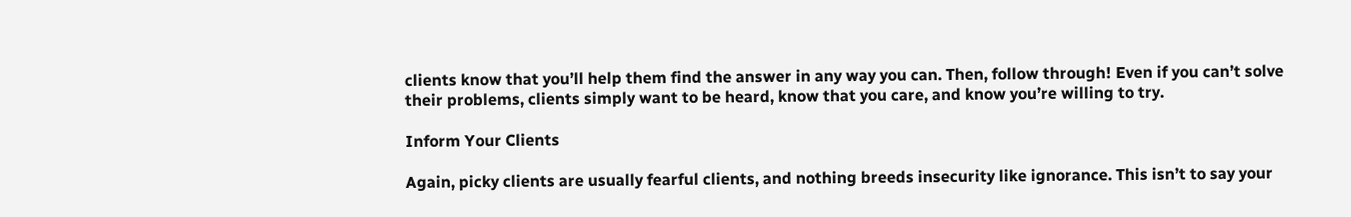clients know that you’ll help them find the answer in any way you can. Then, follow through! Even if you can’t solve their problems, clients simply want to be heard, know that you care, and know you’re willing to try.

Inform Your Clients

Again, picky clients are usually fearful clients, and nothing breeds insecurity like ignorance. This isn’t to say your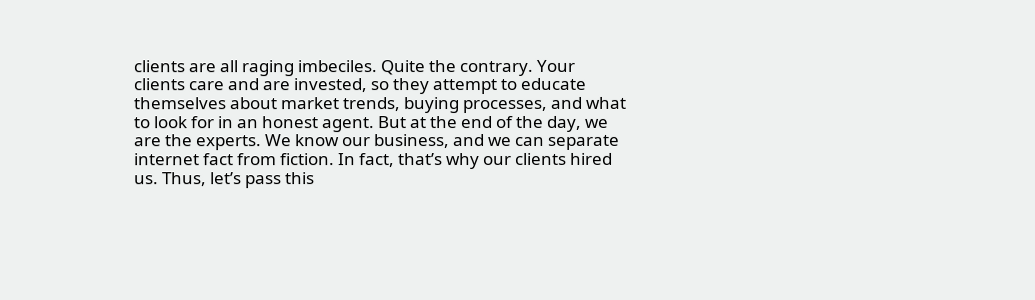clients are all raging imbeciles. Quite the contrary. Your clients care and are invested, so they attempt to educate themselves about market trends, buying processes, and what to look for in an honest agent. But at the end of the day, we are the experts. We know our business, and we can separate internet fact from fiction. In fact, that’s why our clients hired us. Thus, let’s pass this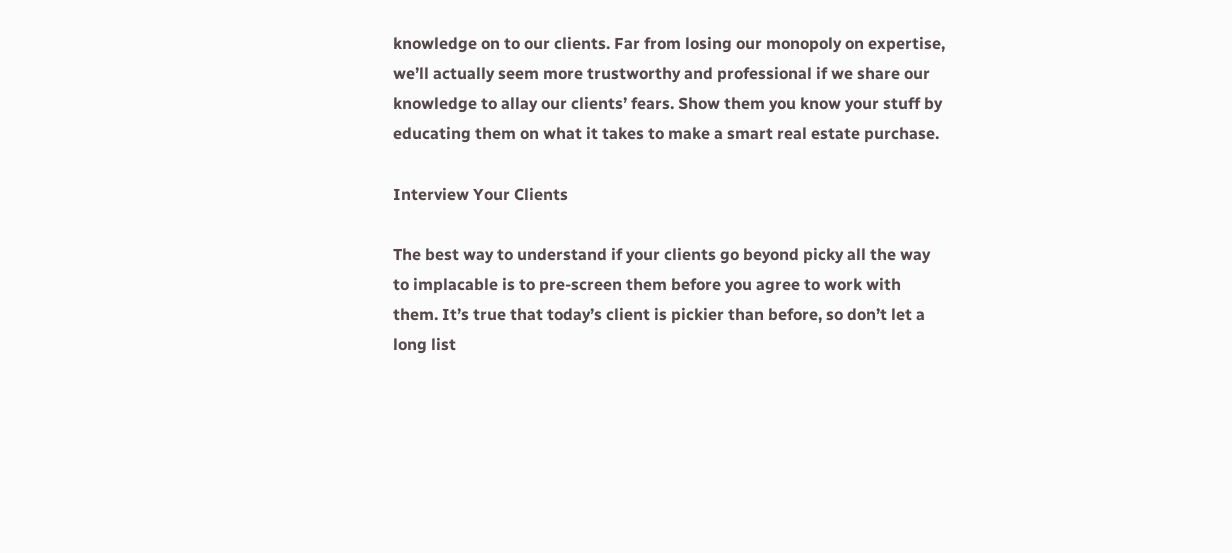knowledge on to our clients. Far from losing our monopoly on expertise, we’ll actually seem more trustworthy and professional if we share our knowledge to allay our clients’ fears. Show them you know your stuff by educating them on what it takes to make a smart real estate purchase.

Interview Your Clients

The best way to understand if your clients go beyond picky all the way to implacable is to pre-screen them before you agree to work with them. It’s true that today’s client is pickier than before, so don’t let a long list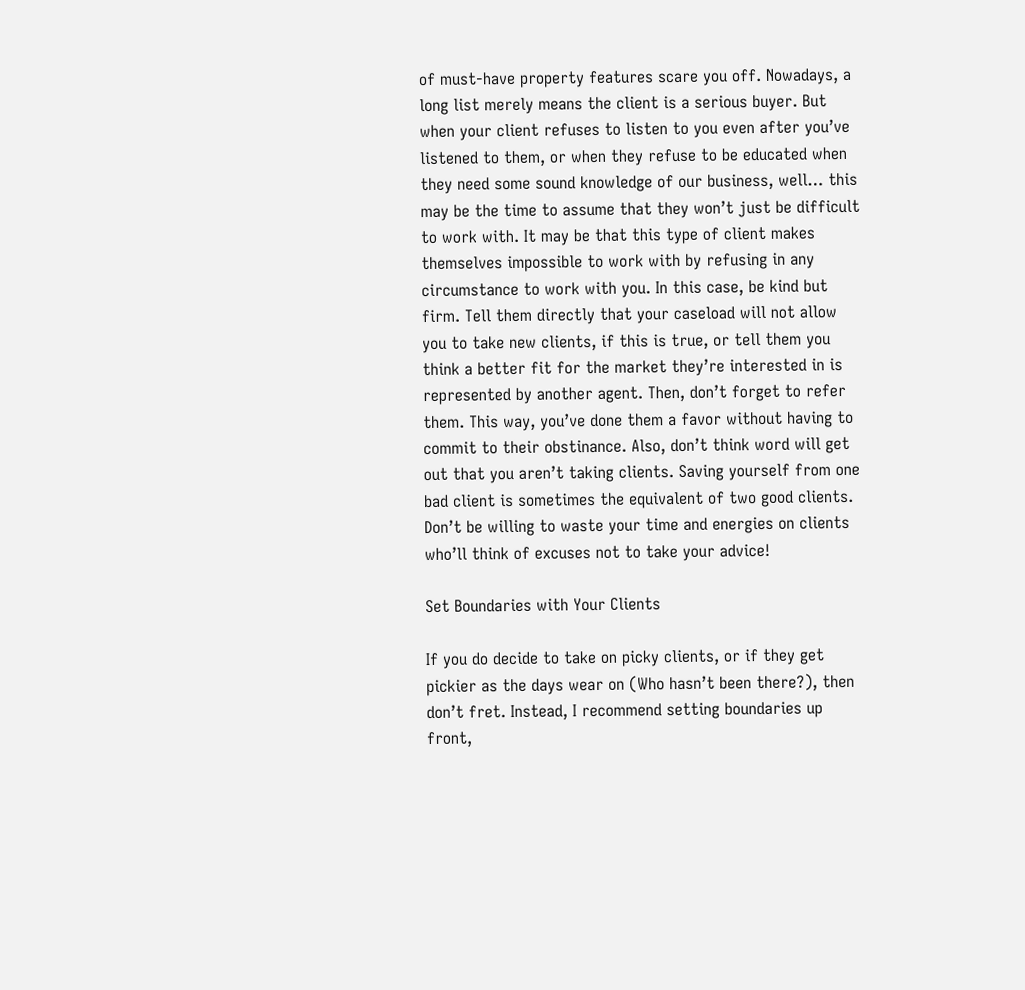of must-have property features scare you off. Nowadays, a long list merely means the client is a serious buyer. But when your client refuses to listen to you even after you’ve listened to them, or when they refuse to be educated when they need some sound knowledge of our business, well… this may be the time to assume that they won’t just be difficult to work with. It may be that this type of client makes themselves impossible to work with by refusing in any circumstance to work with you. In this case, be kind but firm. Tell them directly that your caseload will not allow you to take new clients, if this is true, or tell them you think a better fit for the market they’re interested in is represented by another agent. Then, don’t forget to refer them. This way, you’ve done them a favor without having to commit to their obstinance. Also, don’t think word will get out that you aren’t taking clients. Saving yourself from one bad client is sometimes the equivalent of two good clients. Don’t be willing to waste your time and energies on clients who’ll think of excuses not to take your advice!

Set Boundaries with Your Clients

If you do decide to take on picky clients, or if they get pickier as the days wear on (Who hasn’t been there?), then don’t fret. Instead, I recommend setting boundaries up front,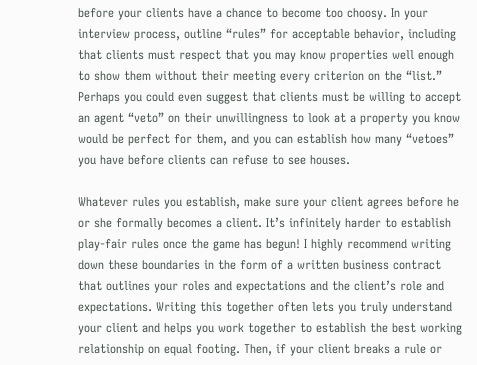before your clients have a chance to become too choosy. In your interview process, outline “rules” for acceptable behavior, including that clients must respect that you may know properties well enough to show them without their meeting every criterion on the “list.” Perhaps you could even suggest that clients must be willing to accept an agent “veto” on their unwillingness to look at a property you know would be perfect for them, and you can establish how many “vetoes” you have before clients can refuse to see houses.

Whatever rules you establish, make sure your client agrees before he or she formally becomes a client. It’s infinitely harder to establish play-fair rules once the game has begun! I highly recommend writing down these boundaries in the form of a written business contract that outlines your roles and expectations and the client’s role and expectations. Writing this together often lets you truly understand your client and helps you work together to establish the best working relationship on equal footing. Then, if your client breaks a rule or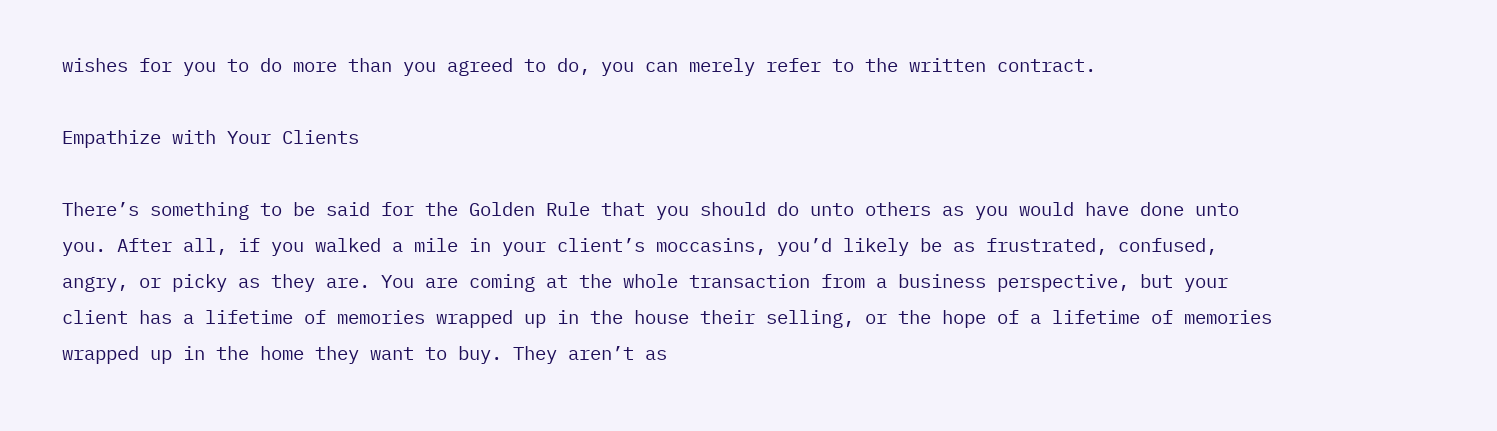wishes for you to do more than you agreed to do, you can merely refer to the written contract.

Empathize with Your Clients

There’s something to be said for the Golden Rule that you should do unto others as you would have done unto you. After all, if you walked a mile in your client’s moccasins, you’d likely be as frustrated, confused, angry, or picky as they are. You are coming at the whole transaction from a business perspective, but your client has a lifetime of memories wrapped up in the house their selling, or the hope of a lifetime of memories wrapped up in the home they want to buy. They aren’t as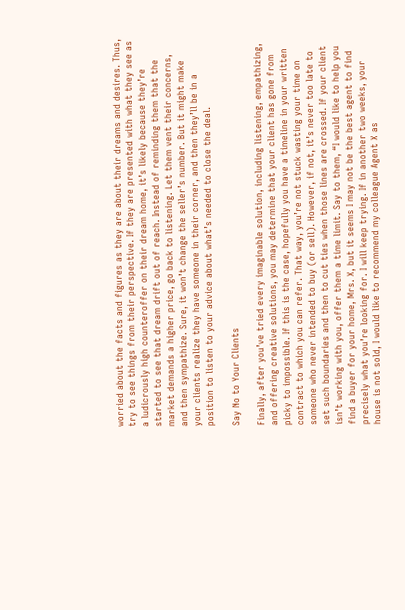worried about the facts and figures as they are about their dreams and desires. Thus, try to see things from their perspective. If they are presented with what they see as a ludicrously high counteroffer on their dream home, it’s likely because they’re started to see that dream drift out of reach. Instead of reminding them that the market demands a higher price, go back to listening. Let them vent their concerns, and then sympathize. Sure, it won’t change the seller’s number. But it might make your clients realize they have someone in their corner, and then they’ll be in a position to listen to your advice about what’s needed to close the deal.

Say No to Your Clients

Finally, after you’ve tried every imaginable solution, including listening, empathizing, and offering creative solutions, you may determine that your client has gone from picky to impossible. If this is the case, hopefully you have a timeline in your written contract to which you can refer. That way, you’re not stuck wasting your time on someone who never intended to buy (or sell). However, if not, it’s never too late to set such boundaries and then to cut ties when those lines are crossed. If your client isn’t working with you, offer them a time limit. Say to them, “I would like to help you find a buyer for your home, Mrs. X, but it seems I may not be the best agent to find precisely what you’re looking for. I will keep trying. If in another two weeks, your house is not sold, I would like to recommend my colleague Agent X as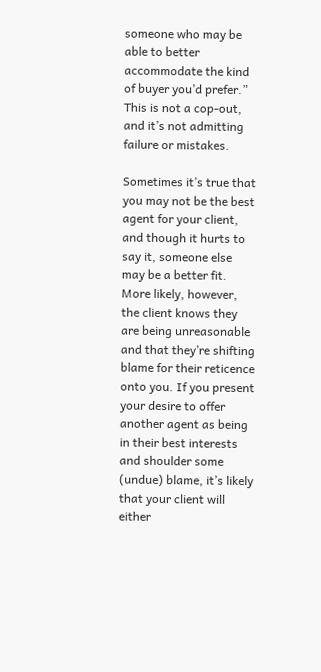someone who may be able to better accommodate the kind of buyer you’d prefer.” This is not a cop-out, and it’s not admitting failure or mistakes.

Sometimes it’s true that you may not be the best agent for your client, and though it hurts to say it, someone else may be a better fit. More likely, however, the client knows they are being unreasonable and that they’re shifting blame for their reticence onto you. If you present your desire to offer another agent as being in their best interests and shoulder some (undue) blame, it’s likely that your client will either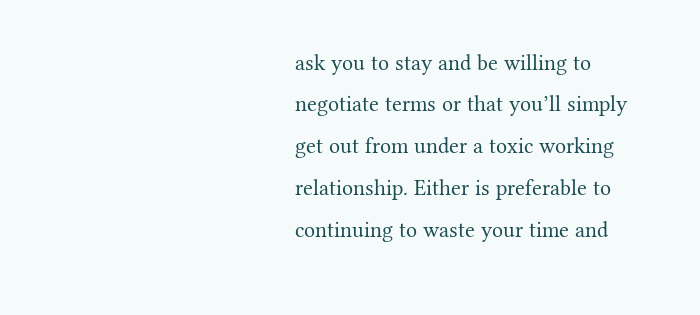ask you to stay and be willing to negotiate terms or that you’ll simply get out from under a toxic working relationship. Either is preferable to continuing to waste your time and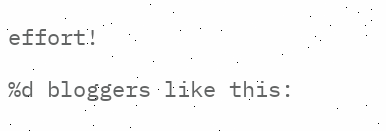effort!

%d bloggers like this: